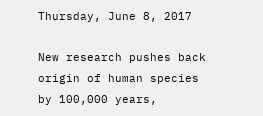Thursday, June 8, 2017

New research pushes back origin of human species by 100,000 years,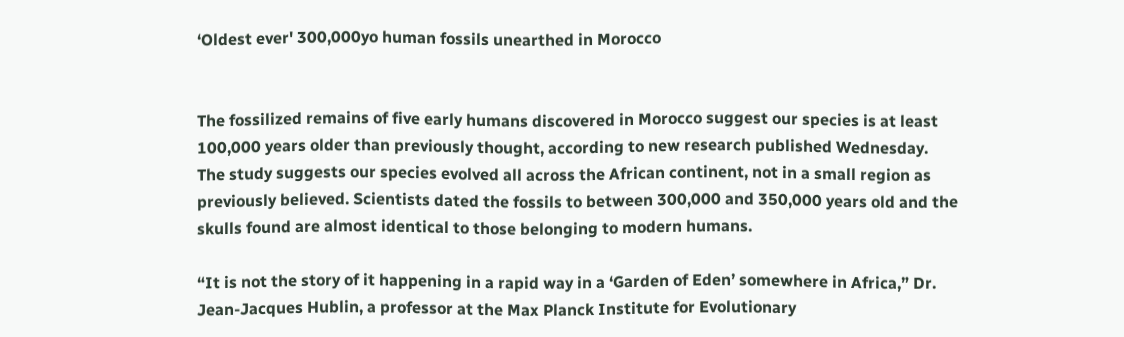‘Oldest ever' 300,000yo human fossils unearthed in Morocco


The fossilized remains of five early humans discovered in Morocco suggest our species is at least 100,000 years older than previously thought, according to new research published Wednesday.
The study suggests our species evolved all across the African continent, not in a small region as previously believed. Scientists dated the fossils to between 300,000 and 350,000 years old and the skulls found are almost identical to those belonging to modern humans.

“It is not the story of it happening in a rapid way in a ‘Garden of Eden’ somewhere in Africa,” Dr. Jean-Jacques Hublin, a professor at the Max Planck Institute for Evolutionary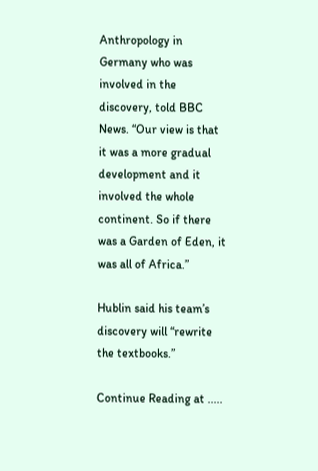Anthropology in Germany who was involved in the discovery, told BBC News. “Our view is that it was a more gradual development and it involved the whole continent. So if there was a Garden of Eden, it was all of Africa.”

Hublin said his team’s discovery will “rewrite the textbooks.”

Continue Reading at .....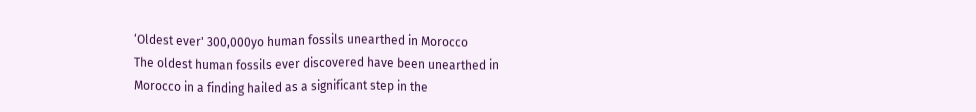‘Oldest ever' 300,000yo human fossils unearthed in Morocco
The oldest human fossils ever discovered have been unearthed in Morocco in a finding hailed as a significant step in the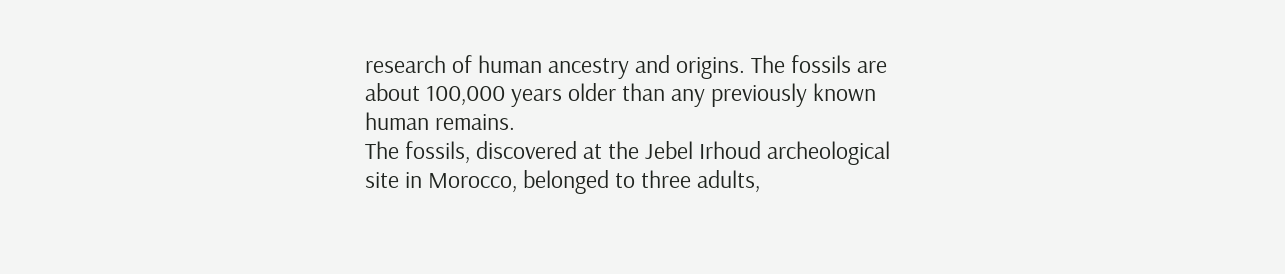research of human ancestry and origins. The fossils are about 100,000 years older than any previously known human remains.
The fossils, discovered at the Jebel Irhoud archeological site in Morocco, belonged to three adults,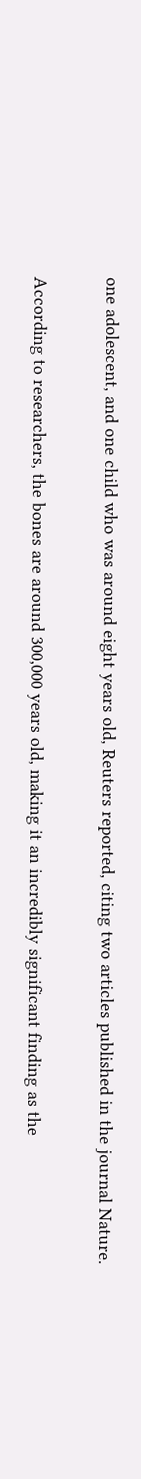one adolescent, and one child who was around eight years old, Reuters reported, citing two articles published in the journal Nature.

According to researchers, the bones are around 300,000 years old, making it an incredibly significant finding as the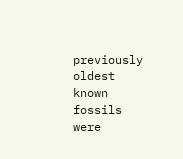previously oldest known fossils were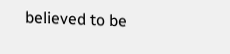believed to be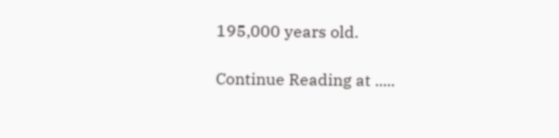195,000 years old.

Continue Reading at .....